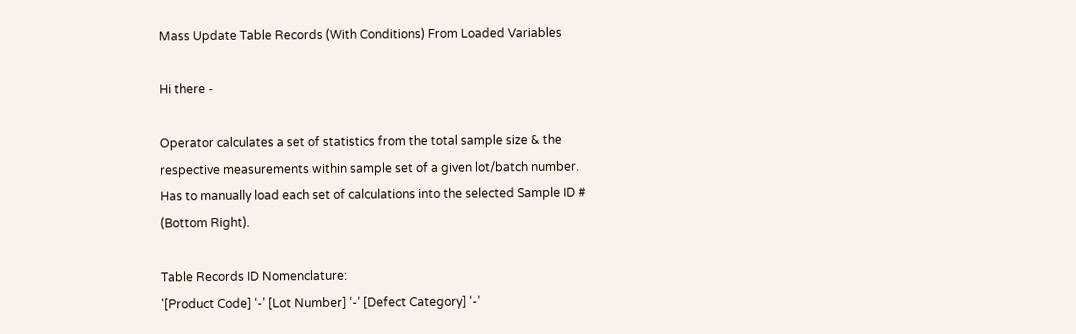Mass Update Table Records (With Conditions) From Loaded Variables

Hi there -

Operator calculates a set of statistics from the total sample size & the respective measurements within sample set of a given lot/batch number. Has to manually load each set of calculations into the selected Sample ID # (Bottom Right).

Table Records ID Nomenclature:
'[Product Code] ‘-’ [Lot Number] ‘-’ [Defect Category] ‘-’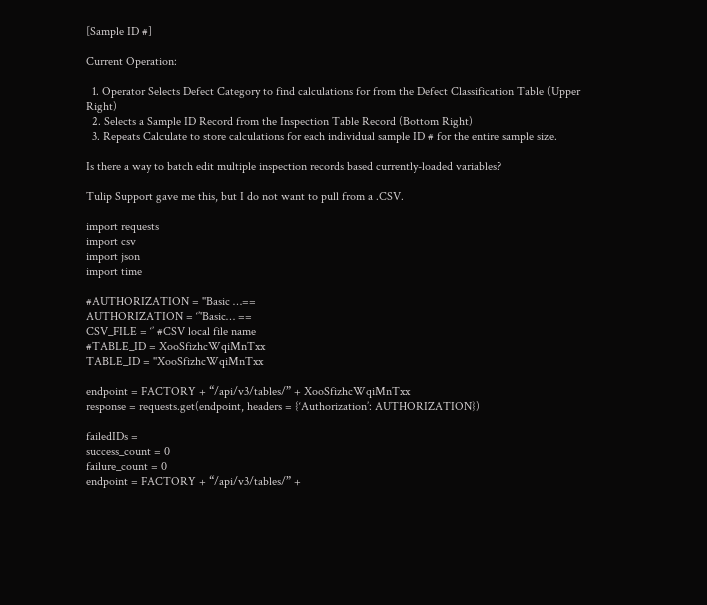[Sample ID #]

Current Operation:

  1. Operator Selects Defect Category to find calculations for from the Defect Classification Table (Upper Right)
  2. Selects a Sample ID Record from the Inspection Table Record (Bottom Right)
  3. Repeats Calculate to store calculations for each individual sample ID # for the entire sample size.

Is there a way to batch edit multiple inspection records based currently-loaded variables?

Tulip Support gave me this, but I do not want to pull from a .CSV.

import requests
import csv
import json
import time

#AUTHORIZATION = ''Basic …==
AUTHORIZATION = ‘’'Basic… ==
CSV_FILE = ‘’ #CSV local file name
#TABLE_ID = XooSfizhcWqiMnTxx
TABLE_ID = ''XooSfizhcWqiMnTxx

endpoint = FACTORY + “/api/v3/tables/” + XooSfizhcWqiMnTxx
response = requests.get(endpoint, headers = {‘Authorization’: AUTHORIZATION})

failedIDs =
success_count = 0
failure_count = 0
endpoint = FACTORY + “/api/v3/tables/” +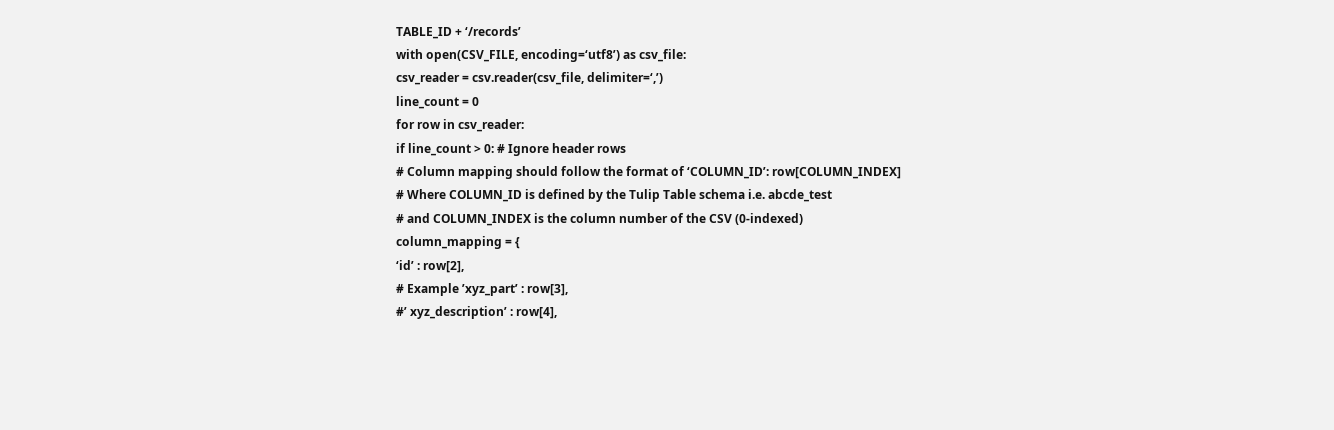TABLE_ID + ‘/records’
with open(CSV_FILE, encoding=‘utf8’) as csv_file:
csv_reader = csv.reader(csv_file, delimiter=‘,’)
line_count = 0
for row in csv_reader:
if line_count > 0: # Ignore header rows
# Column mapping should follow the format of ‘COLUMN_ID’: row[COLUMN_INDEX]
# Where COLUMN_ID is defined by the Tulip Table schema i.e. abcde_test
# and COLUMN_INDEX is the column number of the CSV (0-indexed)
column_mapping = {
‘id’ : row[2],
# Example ’xyz_part’ : row[3],
#’ xyz_description’ : row[4],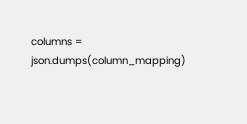columns = json.dumps(column_mapping)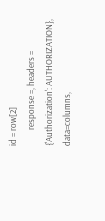id = row[2]
        response =, headers = {'Authorization': AUTHORIZATION}, data=columns,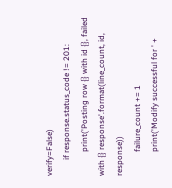verify=False)
        if response.status_code != 201:
            print('Posting row {} with id {}, failed with {} response'.format(line_count, id, response))
            failure_count += 1
            print('Modify successful for ' +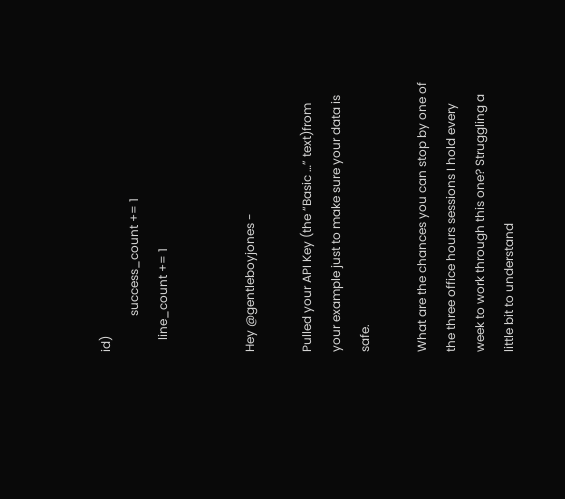id)
            success_count += 1
    line_count += 1


Hey @gentleboyjones -

Pulled your API Key (the “Basic …” text)from your example just to make sure your data is safe.

What are the chances you can stop by one of the three office hours sessions I hold every week to work through this one? Struggling a little bit to understand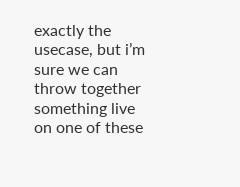exactly the usecase, but i’m sure we can throw together something live on one of these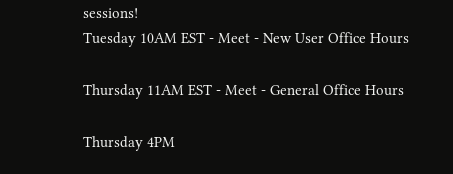sessions!
Tuesday 10AM EST - Meet - New User Office Hours

Thursday 11AM EST - Meet - General Office Hours

Thursday 4PM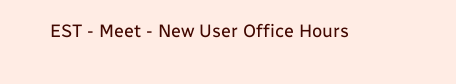EST - Meet - New User Office Hours